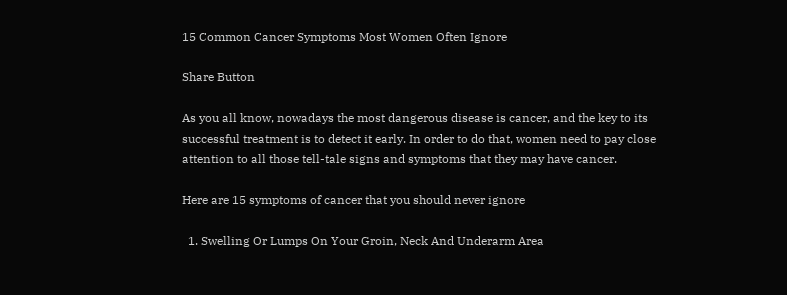15 Common Cancer Symptoms Most Women Often Ignore

Share Button

As you all know, nowadays the most dangerous disease is cancer, and the key to its successful treatment is to detect it early. In order to do that, women need to pay close attention to all those tell-tale signs and symptoms that they may have cancer.

Here are 15 symptoms of cancer that you should never ignore

  1. Swelling Or Lumps On Your Groin, Neck And Underarm Area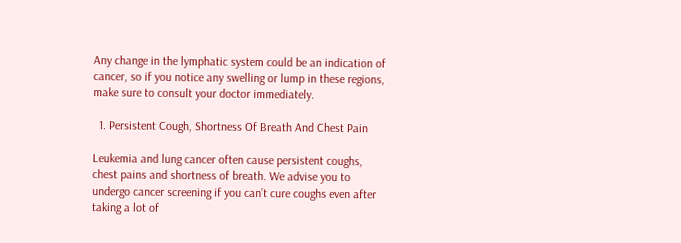Any change in the lymphatic system could be an indication of cancer, so if you notice any swelling or lump in these regions, make sure to consult your doctor immediately.

  1. Persistent Cough, Shortness Of Breath And Chest Pain

Leukemia and lung cancer often cause persistent coughs, chest pains and shortness of breath. We advise you to undergo cancer screening if you can’t cure coughs even after taking a lot of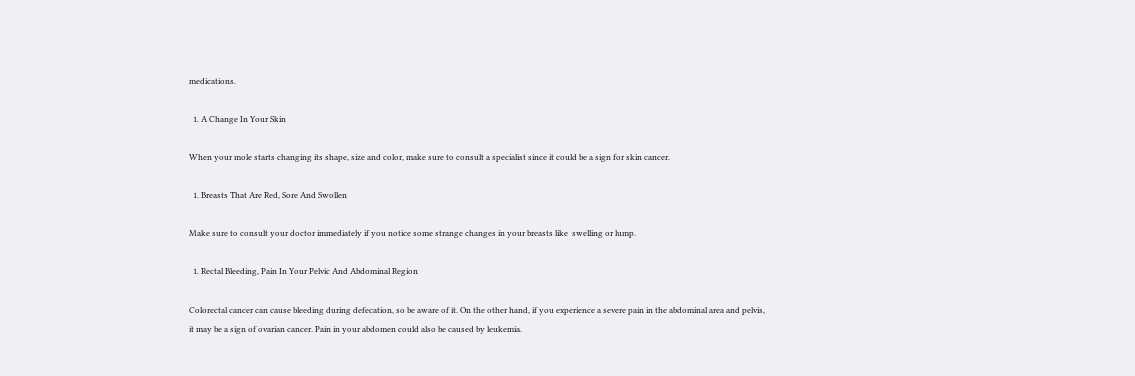medications.

  1. A Change In Your Skin

When your mole starts changing its shape, size and color, make sure to consult a specialist since it could be a sign for skin cancer.

  1. Breasts That Are Red, Sore And Swollen

Make sure to consult your doctor immediately if you notice some strange changes in your breasts like  swelling or lump.

  1. Rectal Bleeding, Pain In Your Pelvic And Abdominal Region

Colorectal cancer can cause bleeding during defecation, so be aware of it. On the other hand, if you experience a severe pain in the abdominal area and pelvis, it may be a sign of ovarian cancer. Pain in your abdomen could also be caused by leukemia.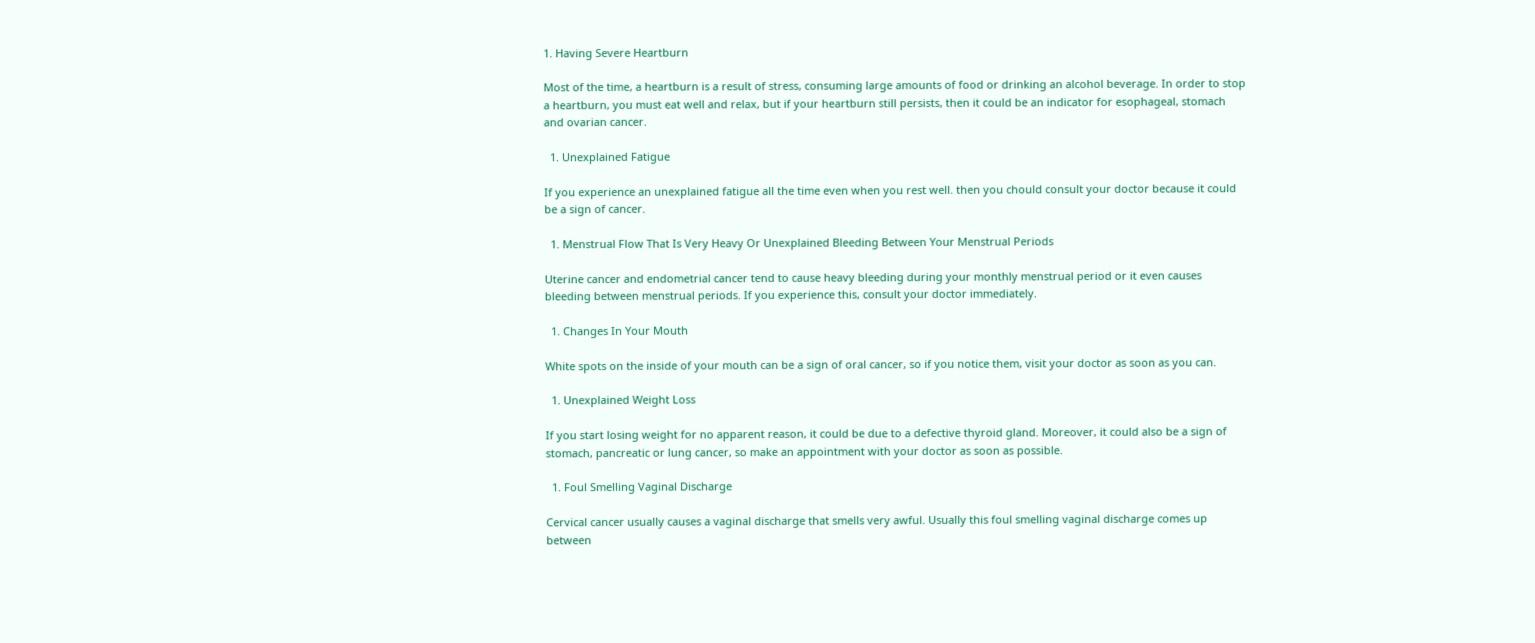1. Having Severe Heartburn

Most of the time, a heartburn is a result of stress, consuming large amounts of food or drinking an alcohol beverage. In order to stop a heartburn, you must eat well and relax, but if your heartburn still persists, then it could be an indicator for esophageal, stomach and ovarian cancer.

  1. Unexplained Fatigue

If you experience an unexplained fatigue all the time even when you rest well. then you chould consult your doctor because it could be a sign of cancer.

  1. Menstrual Flow That Is Very Heavy Or Unexplained Bleeding Between Your Menstrual Periods

Uterine cancer and endometrial cancer tend to cause heavy bleeding during your monthly menstrual period or it even causes bleeding between menstrual periods. If you experience this, consult your doctor immediately.

  1. Changes In Your Mouth

White spots on the inside of your mouth can be a sign of oral cancer, so if you notice them, visit your doctor as soon as you can.

  1. Unexplained Weight Loss

If you start losing weight for no apparent reason, it could be due to a defective thyroid gland. Moreover, it could also be a sign of stomach, pancreatic or lung cancer, so make an appointment with your doctor as soon as possible.

  1. Foul Smelling Vaginal Discharge

Cervical cancer usually causes a vaginal discharge that smells very awful. Usually this foul smelling vaginal discharge comes up between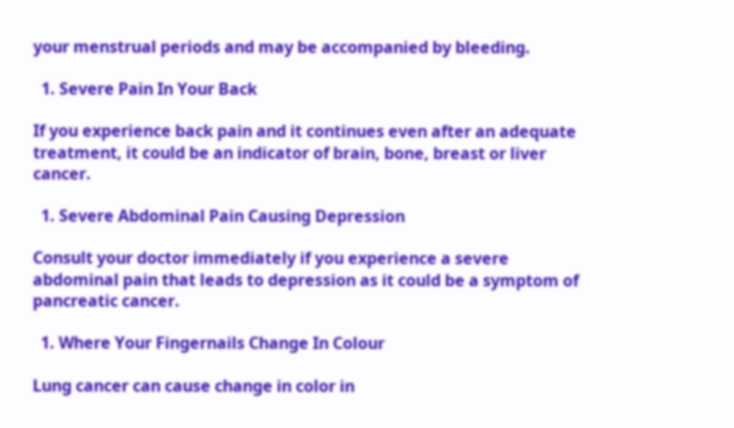your menstrual periods and may be accompanied by bleeding.

  1. Severe Pain In Your Back

If you experience back pain and it continues even after an adequate treatment, it could be an indicator of brain, bone, breast or liver cancer.

  1. Severe Abdominal Pain Causing Depression

Consult your doctor immediately if you experience a severe abdominal pain that leads to depression as it could be a symptom of pancreatic cancer.

  1. Where Your Fingernails Change In Colour

Lung cancer can cause change in color in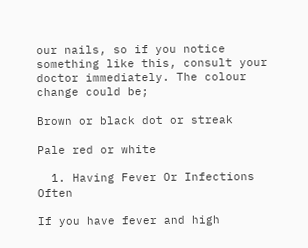our nails, so if you notice something like this, consult your doctor immediately. The colour change could be;

Brown or black dot or streak

Pale red or white

  1. Having Fever Or Infections Often

If you have fever and high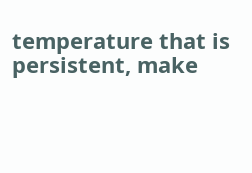temperature that is persistent, make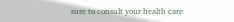sure to consult your health care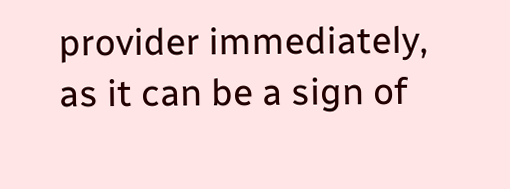provider immediately, as it can be a sign of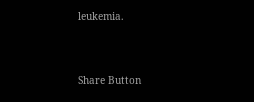leukemia.



Share Button